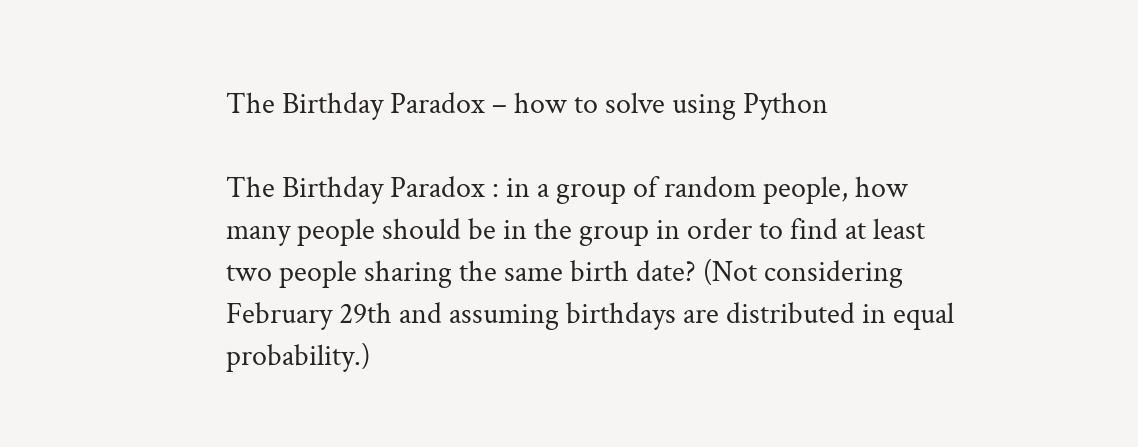The Birthday Paradox – how to solve using Python

The Birthday Paradox : in a group of random people, how many people should be in the group in order to find at least two people sharing the same birth date? (Not considering February 29th and assuming birthdays are distributed in equal probability.)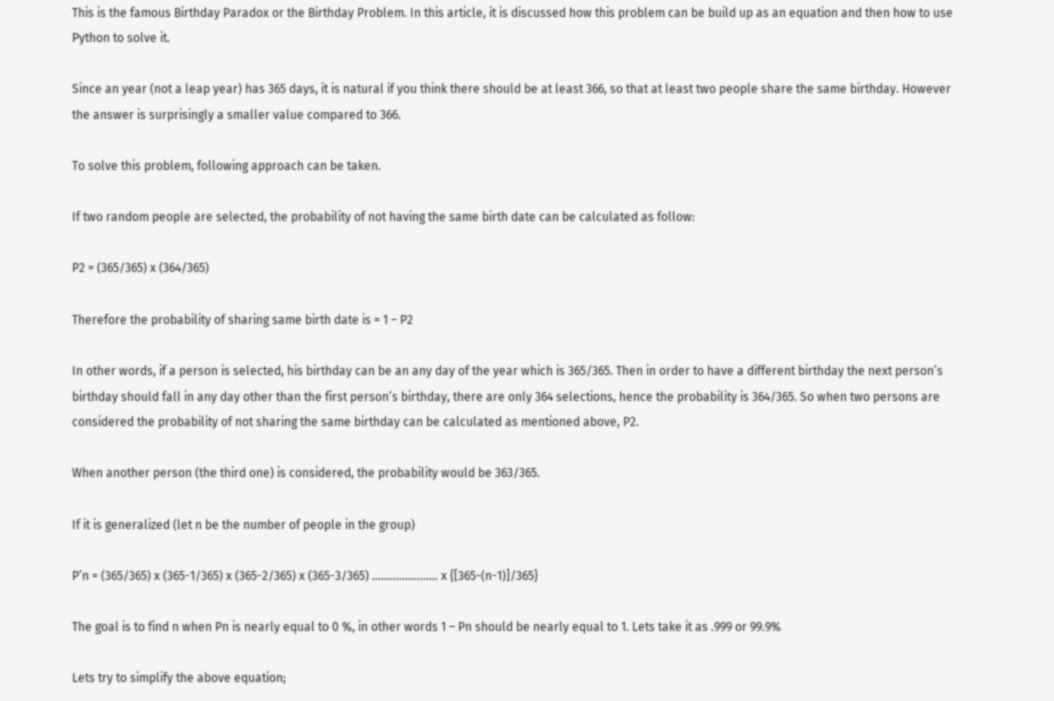This is the famous Birthday Paradox or the Birthday Problem. In this article, it is discussed how this problem can be build up as an equation and then how to use Python to solve it.

Since an year (not a leap year) has 365 days, it is natural if you think there should be at least 366, so that at least two people share the same birthday. However the answer is surprisingly a smaller value compared to 366.

To solve this problem, following approach can be taken.

If two random people are selected, the probability of not having the same birth date can be calculated as follow:

P2 = (365/365) x (364/365)

Therefore the probability of sharing same birth date is = 1 – P2

In other words, if a person is selected, his birthday can be an any day of the year which is 365/365. Then in order to have a different birthday the next person’s birthday should fall in any day other than the first person’s birthday, there are only 364 selections, hence the probability is 364/365. So when two persons are considered the probability of not sharing the same birthday can be calculated as mentioned above, P2.

When another person (the third one) is considered, the probability would be 363/365.

If it is generalized (let n be the number of people in the group)

P’n = (365/365) x (365-1/365) x (365-2/365) x (365-3/365) …………………. x {[365-(n-1)]/365}

The goal is to find n when Pn is nearly equal to 0 %, in other words 1 – Pn should be nearly equal to 1. Lets take it as .999 or 99.9%

Lets try to simplify the above equation;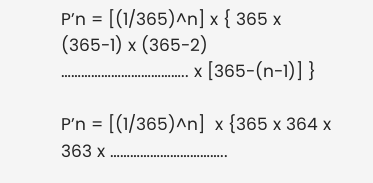P’n = [(1/365)^n] x { 365 x (365-1) x (365-2) ……………………………….. x [365-(n-1)] }

P’n = [(1/365)^n]  x {365 x 364 x 363 x ……………………………..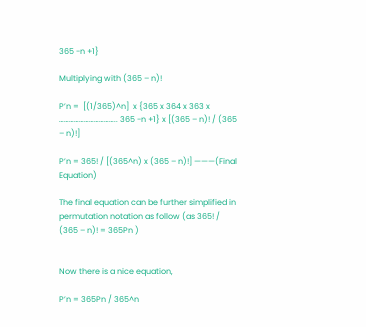365 -n +1}

Multiplying with (365 – n)!

P’n =  [(1/365)^n]  x {365 x 364 x 363 x …………………………….. 365 -n +1} x [(365 – n)! / (365 – n)!]

P’n = 365! / [(365^n) x (365 – n)!] ———(Final Equation)

The final equation can be further simplified in permutation notation as follow (as 365! / (365 – n)! = 365Pn )


Now there is a nice equation,

P’n = 365Pn / 365^n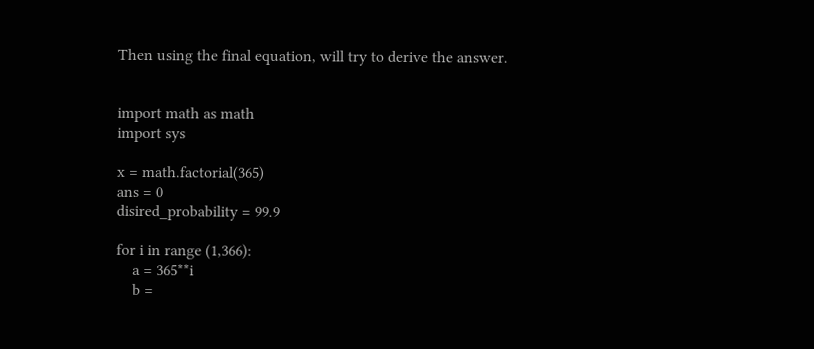Then using the final equation, will try to derive the answer.


import math as math
import sys

x = math.factorial(365)
ans = 0
disired_probability = 99.9

for i in range (1,366):
    a = 365**i
    b =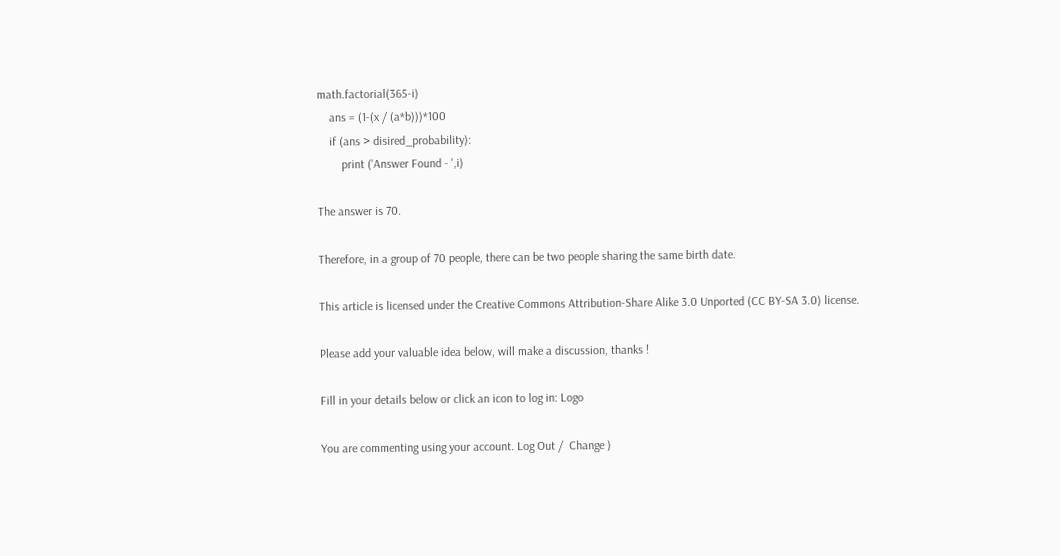math.factorial(365-i)
    ans = (1-(x / (a*b)))*100
    if (ans > disired_probability):
        print ('Answer Found - ',i)

The answer is 70.

Therefore, in a group of 70 people, there can be two people sharing the same birth date.

This article is licensed under the Creative Commons Attribution-Share Alike 3.0 Unported (CC BY-SA 3.0) license.

Please add your valuable idea below, will make a discussion, thanks !

Fill in your details below or click an icon to log in: Logo

You are commenting using your account. Log Out /  Change )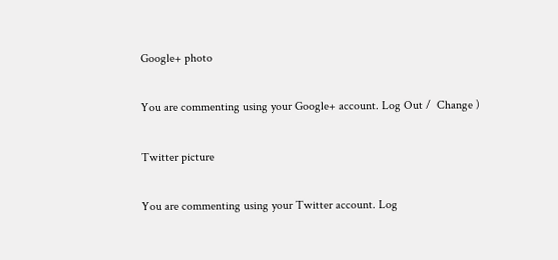Google+ photo

You are commenting using your Google+ account. Log Out /  Change )

Twitter picture

You are commenting using your Twitter account. Log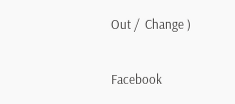Out /  Change )

Facebook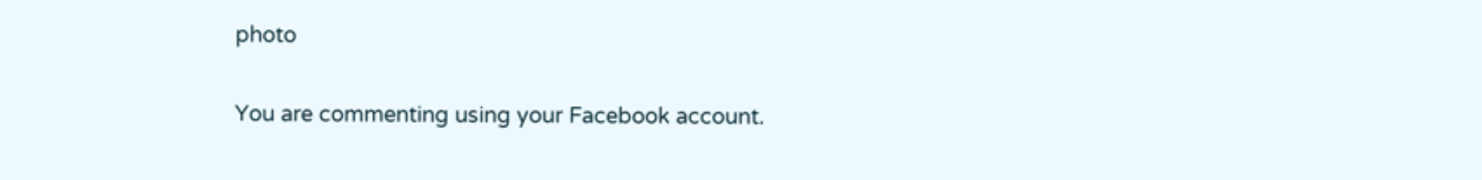photo

You are commenting using your Facebook account.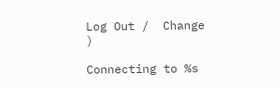Log Out /  Change )

Connecting to %s